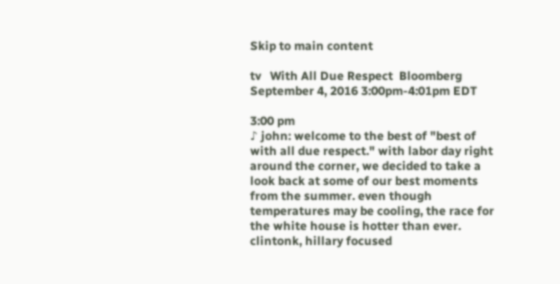Skip to main content

tv   With All Due Respect  Bloomberg  September 4, 2016 3:00pm-4:01pm EDT

3:00 pm
♪ john: welcome to the best of "best of with all due respect." with labor day right around the corner, we decided to take a look back at some of our best moments from the summer. even though temperatures may be cooling, the race for the white house is hotter than ever. clintonk, hillary focused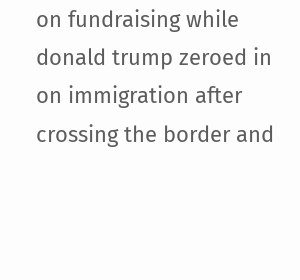on fundraising while donald trump zeroed in on immigration after crossing the border and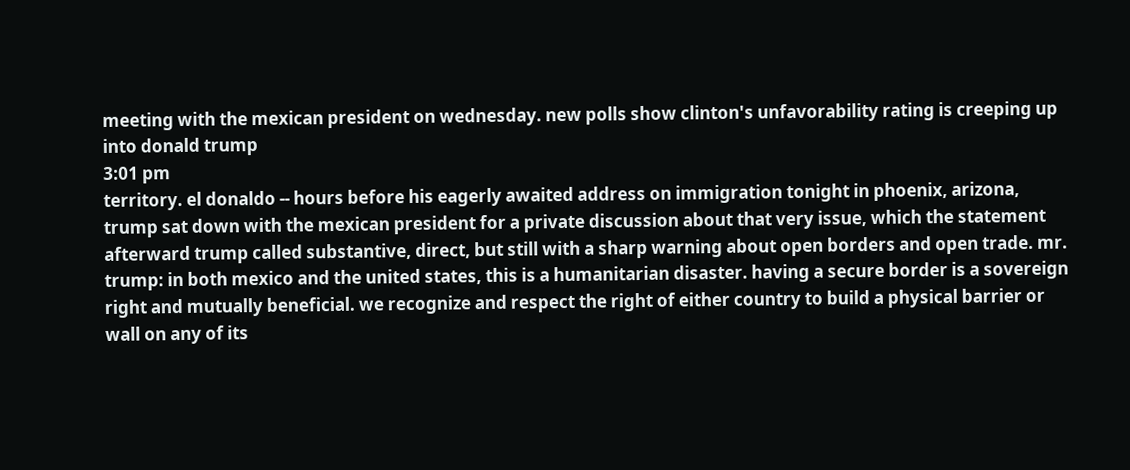meeting with the mexican president on wednesday. new polls show clinton's unfavorability rating is creeping up into donald trump
3:01 pm
territory. el donaldo -- hours before his eagerly awaited address on immigration tonight in phoenix, arizona, trump sat down with the mexican president for a private discussion about that very issue, which the statement afterward trump called substantive, direct, but still with a sharp warning about open borders and open trade. mr. trump: in both mexico and the united states, this is a humanitarian disaster. having a secure border is a sovereign right and mutually beneficial. we recognize and respect the right of either country to build a physical barrier or wall on any of its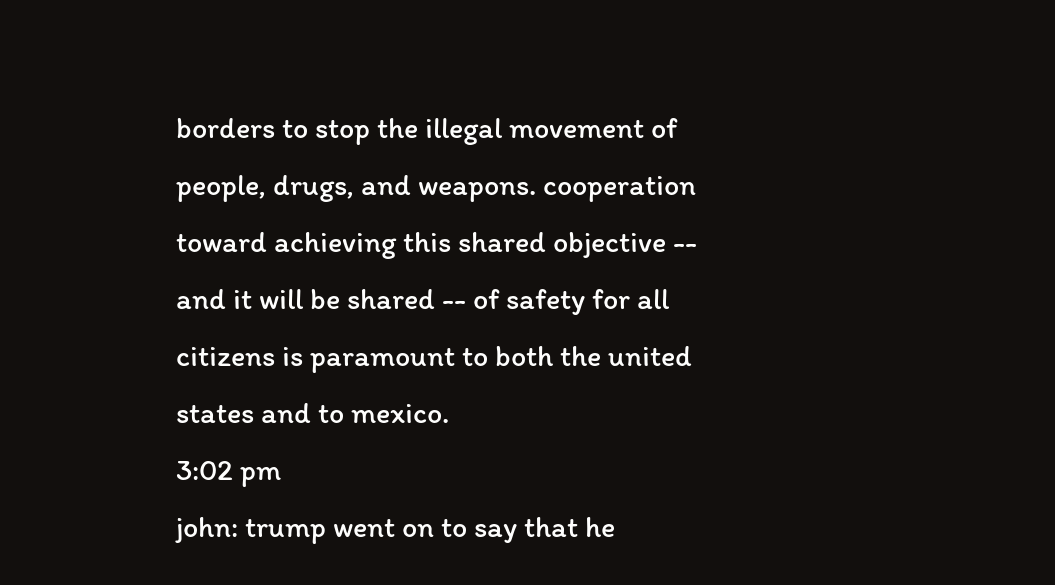borders to stop the illegal movement of people, drugs, and weapons. cooperation toward achieving this shared objective -- and it will be shared -- of safety for all citizens is paramount to both the united states and to mexico.
3:02 pm
john: trump went on to say that he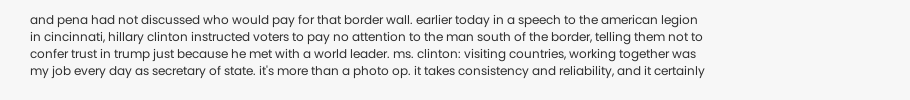and pena had not discussed who would pay for that border wall. earlier today in a speech to the american legion in cincinnati, hillary clinton instructed voters to pay no attention to the man south of the border, telling them not to confer trust in trump just because he met with a world leader. ms. clinton: visiting countries, working together was my job every day as secretary of state. it's more than a photo op. it takes consistency and reliability, and it certainly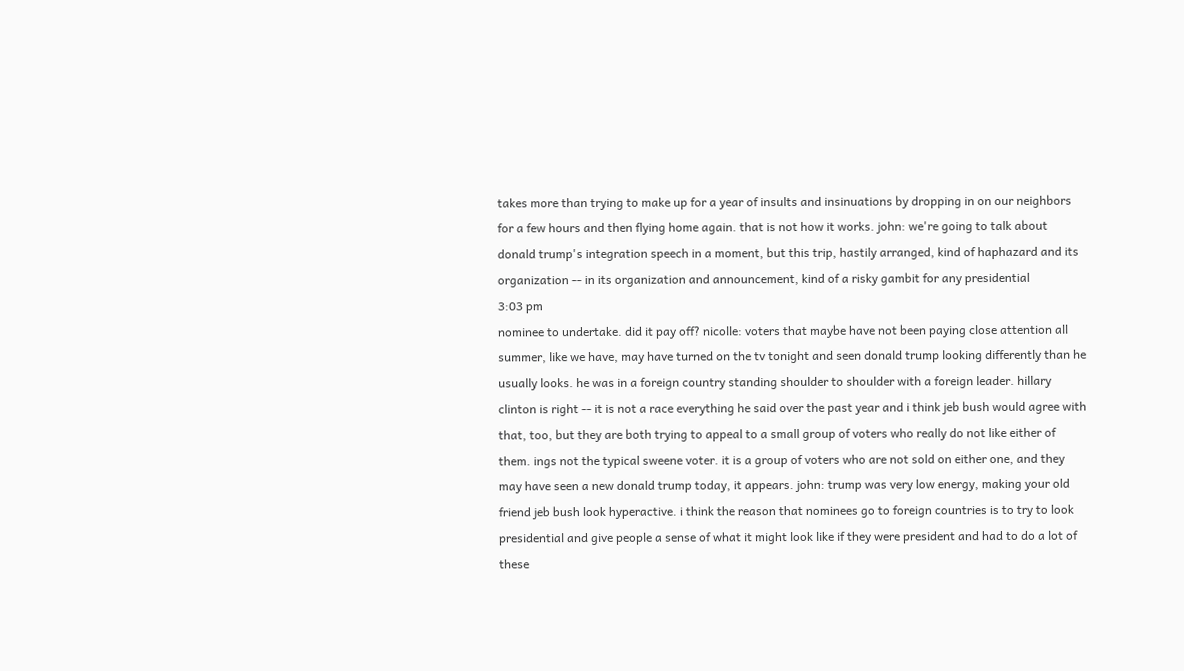takes more than trying to make up for a year of insults and insinuations by dropping in on our neighbors for a few hours and then flying home again. that is not how it works. john: we're going to talk about donald trump's integration speech in a moment, but this trip, hastily arranged, kind of haphazard and its organization -- in its organization and announcement, kind of a risky gambit for any presidential
3:03 pm
nominee to undertake. did it pay off? nicolle: voters that maybe have not been paying close attention all summer, like we have, may have turned on the tv tonight and seen donald trump looking differently than he usually looks. he was in a foreign country standing shoulder to shoulder with a foreign leader. hillary clinton is right -- it is not a race everything he said over the past year and i think jeb bush would agree with that, too, but they are both trying to appeal to a small group of voters who really do not like either of them. ings not the typical sweene voter. it is a group of voters who are not sold on either one, and they may have seen a new donald trump today, it appears. john: trump was very low energy, making your old friend jeb bush look hyperactive. i think the reason that nominees go to foreign countries is to try to look presidential and give people a sense of what it might look like if they were president and had to do a lot of these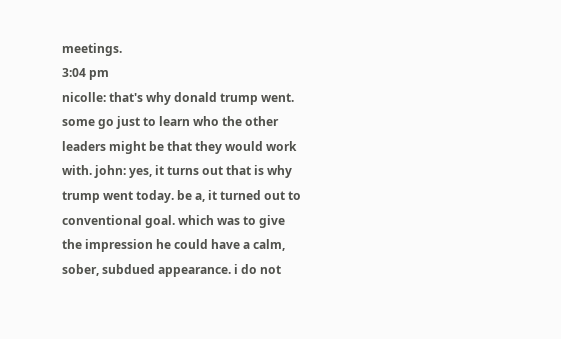meetings.
3:04 pm
nicolle: that's why donald trump went. some go just to learn who the other leaders might be that they would work with. john: yes, it turns out that is why trump went today. be a, it turned out to conventional goal. which was to give the impression he could have a calm, sober, subdued appearance. i do not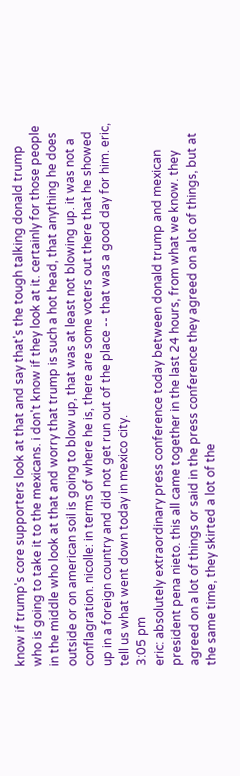know if trump's core supporters look at that and say that's the tough talking donald trump who is going to take it to the mexicans. i don't know if they look at it. certainly for those people in the middle who look at that and worry that trump is such a hot head, that anything he does outside or on american soil is going to blow up, that was at least not blowing up. it was not a conflagration. nicolle: in terms of where he is, there are some voters out there that he showed up in a foreign country and did not get run out of the place -- that was a good day for him. eric, tell us what went down today in mexico city.
3:05 pm
eric: absolutely extraordinary press conference today between donald trump and mexican president pena nieto. this all came together in the last 24 hours, from what we know. they agreed on a lot of things or said in the press conference they agreed on a lot of things, but at the same time, they skirted a lot of the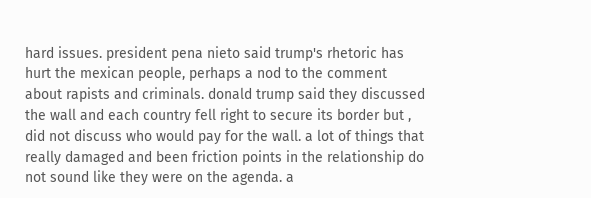hard issues. president pena nieto said trump's rhetoric has hurt the mexican people, perhaps a nod to the comment about rapists and criminals. donald trump said they discussed the wall and each country fell right to secure its border but , did not discuss who would pay for the wall. a lot of things that really damaged and been friction points in the relationship do not sound like they were on the agenda. a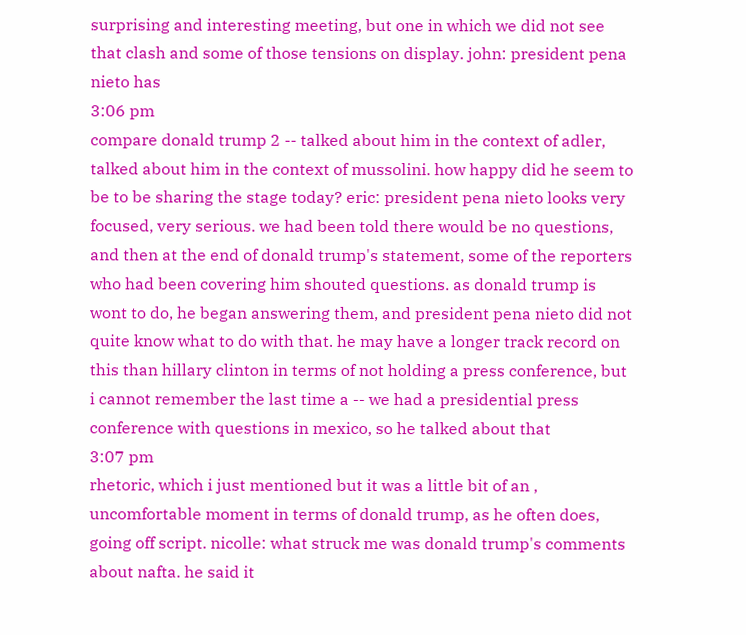surprising and interesting meeting, but one in which we did not see that clash and some of those tensions on display. john: president pena nieto has
3:06 pm
compare donald trump 2 -- talked about him in the context of adler, talked about him in the context of mussolini. how happy did he seem to be to be sharing the stage today? eric: president pena nieto looks very focused, very serious. we had been told there would be no questions, and then at the end of donald trump's statement, some of the reporters who had been covering him shouted questions. as donald trump is wont to do, he began answering them, and president pena nieto did not quite know what to do with that. he may have a longer track record on this than hillary clinton in terms of not holding a press conference, but i cannot remember the last time a -- we had a presidential press conference with questions in mexico, so he talked about that
3:07 pm
rhetoric, which i just mentioned but it was a little bit of an , uncomfortable moment in terms of donald trump, as he often does, going off script. nicolle: what struck me was donald trump's comments about nafta. he said it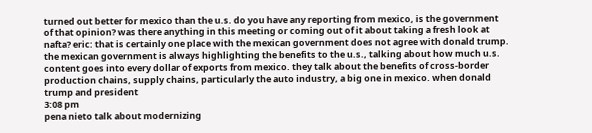turned out better for mexico than the u.s. do you have any reporting from mexico, is the government of that opinion? was there anything in this meeting or coming out of it about taking a fresh look at nafta? eric: that is certainly one place with the mexican government does not agree with donald trump. the mexican government is always highlighting the benefits to the u.s., talking about how much u.s. content goes into every dollar of exports from mexico. they talk about the benefits of cross-border production chains, supply chains, particularly the auto industry, a big one in mexico. when donald trump and president
3:08 pm
pena nieto talk about modernizing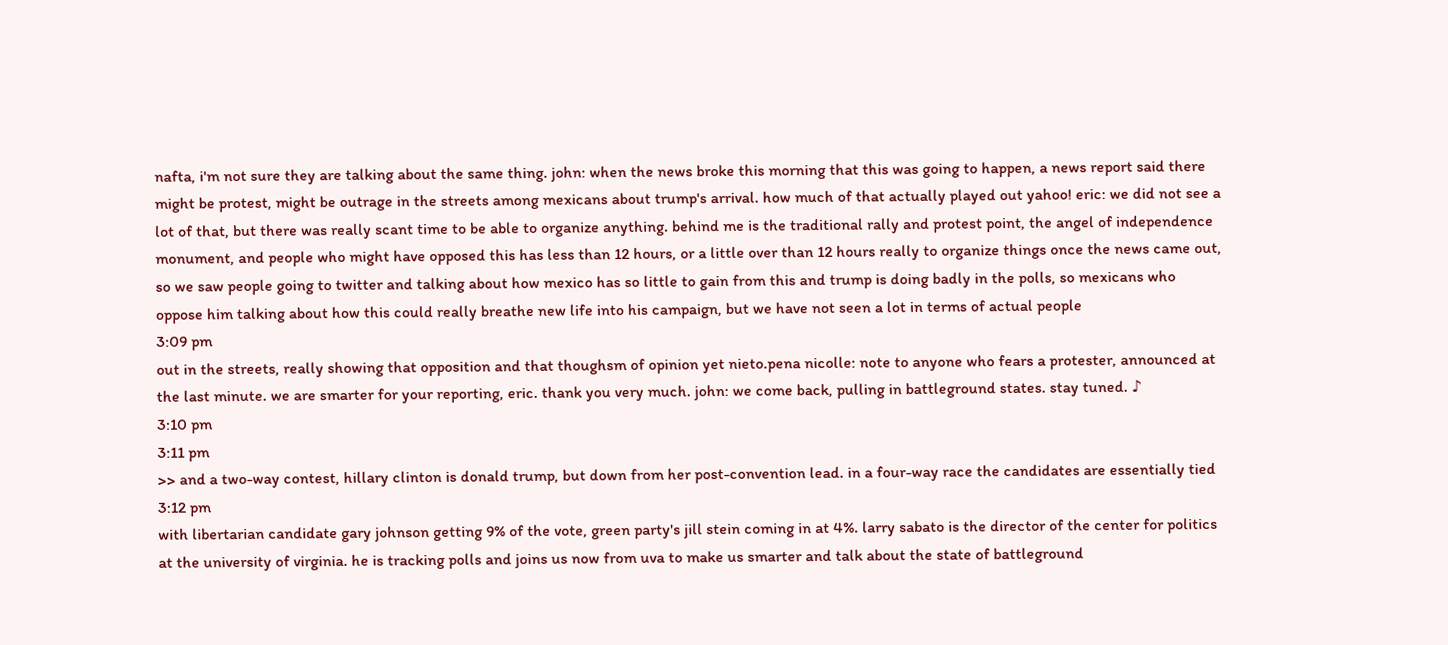nafta, i'm not sure they are talking about the same thing. john: when the news broke this morning that this was going to happen, a news report said there might be protest, might be outrage in the streets among mexicans about trump's arrival. how much of that actually played out yahoo! eric: we did not see a lot of that, but there was really scant time to be able to organize anything. behind me is the traditional rally and protest point, the angel of independence monument, and people who might have opposed this has less than 12 hours, or a little over than 12 hours really to organize things once the news came out, so we saw people going to twitter and talking about how mexico has so little to gain from this and trump is doing badly in the polls, so mexicans who oppose him talking about how this could really breathe new life into his campaign, but we have not seen a lot in terms of actual people
3:09 pm
out in the streets, really showing that opposition and that thoughsm of opinion yet nieto.pena nicolle: note to anyone who fears a protester, announced at the last minute. we are smarter for your reporting, eric. thank you very much. john: we come back, pulling in battleground states. stay tuned. ♪
3:10 pm
3:11 pm
>> and a two-way contest, hillary clinton is donald trump, but down from her post-convention lead. in a four-way race the candidates are essentially tied
3:12 pm
with libertarian candidate gary johnson getting 9% of the vote, green party's jill stein coming in at 4%. larry sabato is the director of the center for politics at the university of virginia. he is tracking polls and joins us now from uva to make us smarter and talk about the state of battleground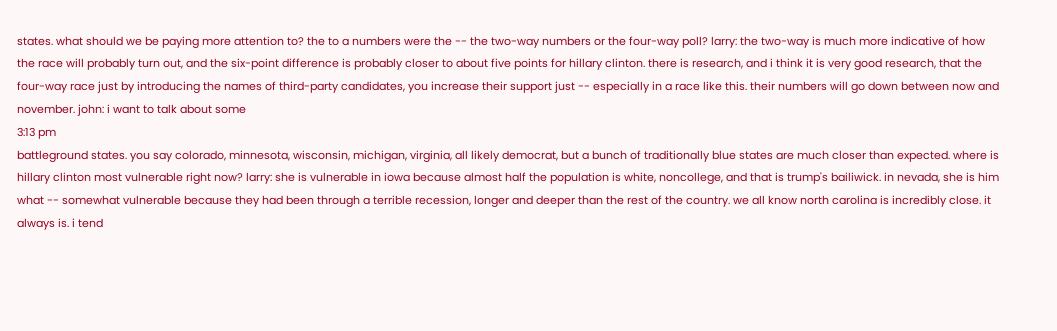states. what should we be paying more attention to? the to a numbers were the -- the two-way numbers or the four-way poll? larry: the two-way is much more indicative of how the race will probably turn out, and the six-point difference is probably closer to about five points for hillary clinton. there is research, and i think it is very good research, that the four-way race just by introducing the names of third-party candidates, you increase their support just -- especially in a race like this. their numbers will go down between now and november. john: i want to talk about some
3:13 pm
battleground states. you say colorado, minnesota, wisconsin, michigan, virginia, all likely democrat, but a bunch of traditionally blue states are much closer than expected. where is hillary clinton most vulnerable right now? larry: she is vulnerable in iowa because almost half the population is white, noncollege, and that is trump's bailiwick. in nevada, she is him what -- somewhat vulnerable because they had been through a terrible recession, longer and deeper than the rest of the country. we all know north carolina is incredibly close. it always is. i tend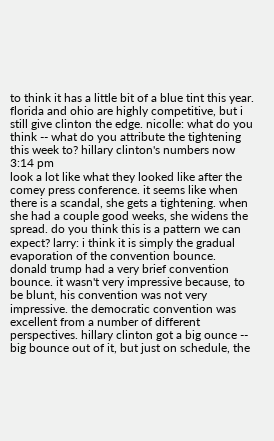to think it has a little bit of a blue tint this year. florida and ohio are highly competitive, but i still give clinton the edge. nicolle: what do you think -- what do you attribute the tightening this week to? hillary clinton's numbers now
3:14 pm
look a lot like what they looked like after the comey press conference. it seems like when there is a scandal, she gets a tightening. when she had a couple good weeks, she widens the spread. do you think this is a pattern we can expect? larry: i think it is simply the gradual evaporation of the convention bounce. donald trump had a very brief convention bounce. it wasn't very impressive because, to be blunt, his convention was not very impressive. the democratic convention was excellent from a number of different perspectives. hillary clinton got a big ounce -- big bounce out of it, but just on schedule, the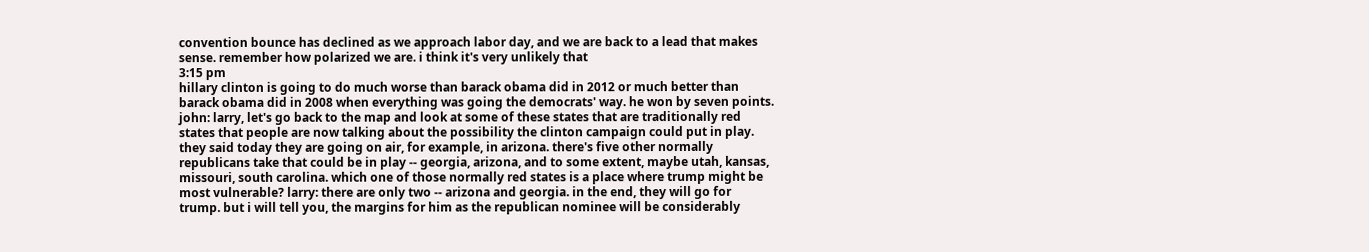convention bounce has declined as we approach labor day, and we are back to a lead that makes sense. remember how polarized we are. i think it's very unlikely that
3:15 pm
hillary clinton is going to do much worse than barack obama did in 2012 or much better than barack obama did in 2008 when everything was going the democrats' way. he won by seven points. john: larry, let's go back to the map and look at some of these states that are traditionally red states that people are now talking about the possibility the clinton campaign could put in play. they said today they are going on air, for example, in arizona. there's five other normally republicans take that could be in play -- georgia, arizona, and to some extent, maybe utah, kansas, missouri, south carolina. which one of those normally red states is a place where trump might be most vulnerable? larry: there are only two -- arizona and georgia. in the end, they will go for trump. but i will tell you, the margins for him as the republican nominee will be considerably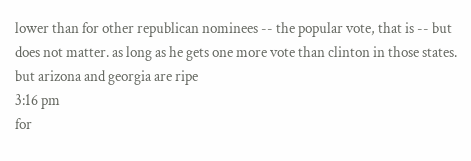lower than for other republican nominees -- the popular vote, that is -- but does not matter. as long as he gets one more vote than clinton in those states. but arizona and georgia are ripe
3:16 pm
for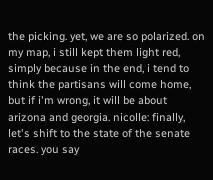the picking. yet, we are so polarized. on my map, i still kept them light red, simply because in the end, i tend to think the partisans will come home, but if i'm wrong, it will be about arizona and georgia. nicolle: finally, let's shift to the state of the senate races. you say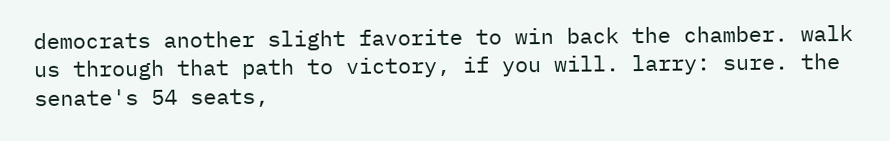democrats another slight favorite to win back the chamber. walk us through that path to victory, if you will. larry: sure. the senate's 54 seats,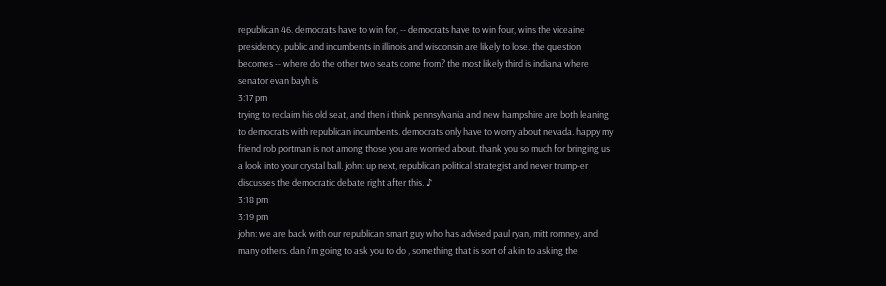republican 46. democrats have to win for, -- democrats have to win four, wins the viceaine presidency. public and incumbents in illinois and wisconsin are likely to lose. the question becomes -- where do the other two seats come from? the most likely third is indiana where senator evan bayh is
3:17 pm
trying to reclaim his old seat, and then i think pennsylvania and new hampshire are both leaning to democrats with republican incumbents. democrats only have to worry about nevada. happy my friend rob portman is not among those you are worried about. thank you so much for bringing us a look into your crystal ball. john: up next, republican political strategist and never trump-er discusses the democratic debate right after this. ♪
3:18 pm
3:19 pm
john: we are back with our republican smart guy who has advised paul ryan, mitt romney, and many others. dan i'm going to ask you to do , something that is sort of akin to asking the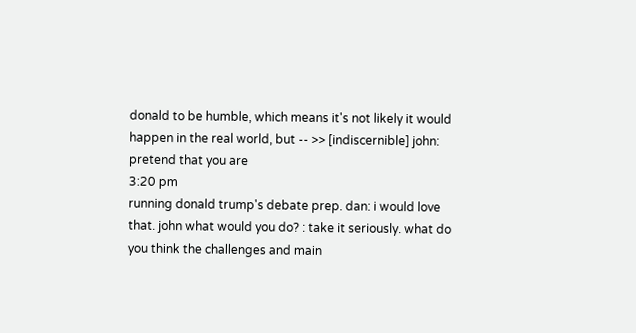donald to be humble, which means it's not likely it would happen in the real world, but -- >> [indiscernible] john: pretend that you are
3:20 pm
running donald trump's debate prep. dan: i would love that. john what would you do? : take it seriously. what do you think the challenges and main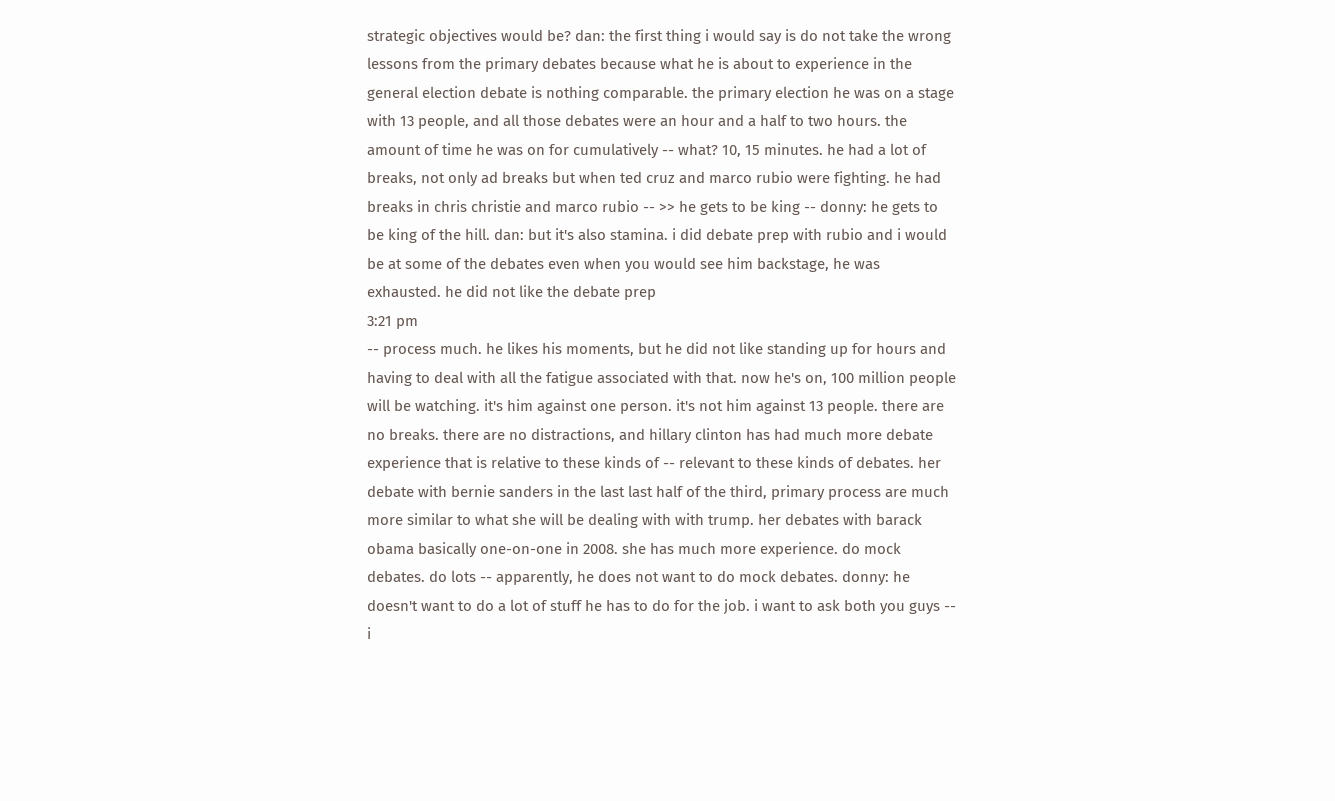strategic objectives would be? dan: the first thing i would say is do not take the wrong lessons from the primary debates because what he is about to experience in the general election debate is nothing comparable. the primary election he was on a stage with 13 people, and all those debates were an hour and a half to two hours. the amount of time he was on for cumulatively -- what? 10, 15 minutes. he had a lot of breaks, not only ad breaks but when ted cruz and marco rubio were fighting. he had breaks in chris christie and marco rubio -- >> he gets to be king -- donny: he gets to be king of the hill. dan: but it's also stamina. i did debate prep with rubio and i would be at some of the debates even when you would see him backstage, he was exhausted. he did not like the debate prep
3:21 pm
-- process much. he likes his moments, but he did not like standing up for hours and having to deal with all the fatigue associated with that. now he's on, 100 million people will be watching. it's him against one person. it's not him against 13 people. there are no breaks. there are no distractions, and hillary clinton has had much more debate experience that is relative to these kinds of -- relevant to these kinds of debates. her debate with bernie sanders in the last last half of the third, primary process are much more similar to what she will be dealing with with trump. her debates with barack obama basically one-on-one in 2008. she has much more experience. do mock debates. do lots -- apparently, he does not want to do mock debates. donny: he doesn't want to do a lot of stuff he has to do for the job. i want to ask both you guys -- i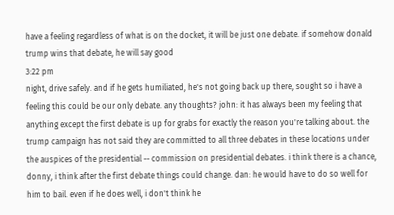have a feeling regardless of what is on the docket, it will be just one debate. if somehow donald trump wins that debate, he will say good
3:22 pm
night, drive safely. and if he gets humiliated, he's not going back up there, sought so i have a feeling this could be our only debate. any thoughts? john: it has always been my feeling that anything except the first debate is up for grabs for exactly the reason you're talking about. the trump campaign has not said they are committed to all three debates in these locations under the auspices of the presidential -- commission on presidential debates. i think there is a chance, donny, i think after the first debate things could change. dan: he would have to do so well for him to bail. even if he does well, i don't think he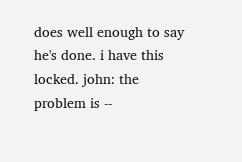does well enough to say he's done. i have this locked. john: the problem is --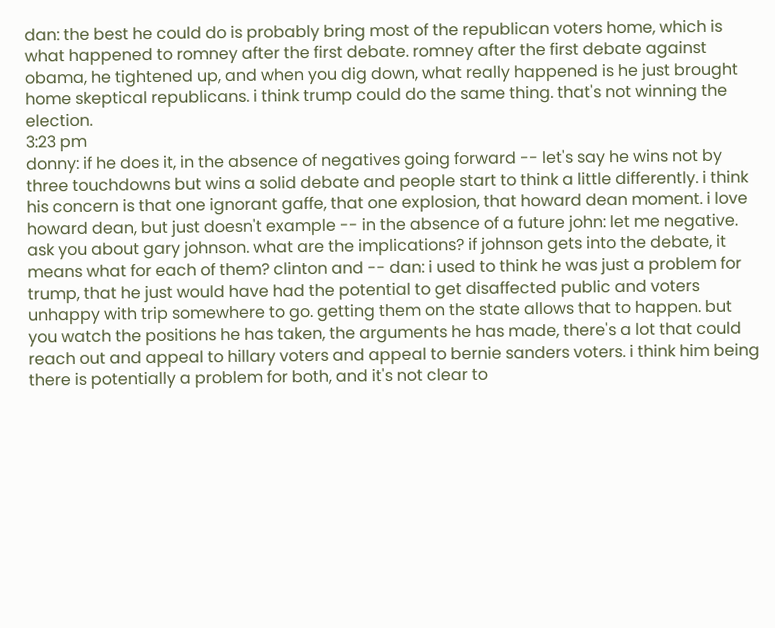dan: the best he could do is probably bring most of the republican voters home, which is what happened to romney after the first debate. romney after the first debate against obama, he tightened up, and when you dig down, what really happened is he just brought home skeptical republicans. i think trump could do the same thing. that's not winning the election.
3:23 pm
donny: if he does it, in the absence of negatives going forward -- let's say he wins not by three touchdowns but wins a solid debate and people start to think a little differently. i think his concern is that one ignorant gaffe, that one explosion, that howard dean moment. i love howard dean, but just doesn't example -- in the absence of a future john: let me negative. ask you about gary johnson. what are the implications? if johnson gets into the debate, it means what for each of them? clinton and -- dan: i used to think he was just a problem for trump, that he just would have had the potential to get disaffected public and voters unhappy with trip somewhere to go. getting them on the state allows that to happen. but you watch the positions he has taken, the arguments he has made, there's a lot that could reach out and appeal to hillary voters and appeal to bernie sanders voters. i think him being there is potentially a problem for both, and it's not clear to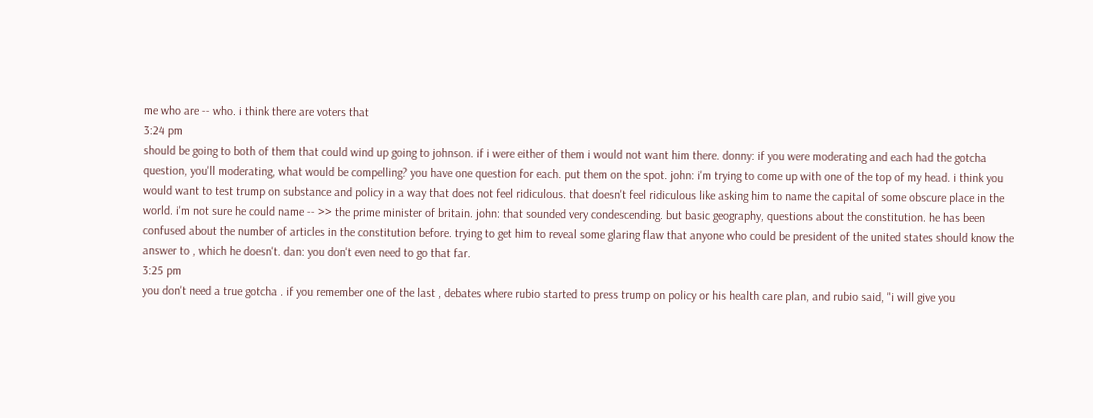me who are -- who. i think there are voters that
3:24 pm
should be going to both of them that could wind up going to johnson. if i were either of them i would not want him there. donny: if you were moderating and each had the gotcha question, you'll moderating, what would be compelling? you have one question for each. put them on the spot. john: i'm trying to come up with one of the top of my head. i think you would want to test trump on substance and policy in a way that does not feel ridiculous. that doesn't feel ridiculous like asking him to name the capital of some obscure place in the world. i'm not sure he could name -- >> the prime minister of britain. john: that sounded very condescending. but basic geography, questions about the constitution. he has been confused about the number of articles in the constitution before. trying to get him to reveal some glaring flaw that anyone who could be president of the united states should know the answer to , which he doesn't. dan: you don't even need to go that far.
3:25 pm
you don't need a true gotcha . if you remember one of the last , debates where rubio started to press trump on policy or his health care plan, and rubio said, "i will give you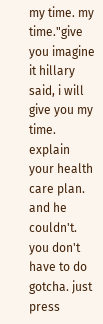my time. my time."give you imagine it hillary said, i will give you my time. explain your health care plan. and he couldn't. you don't have to do gotcha. just press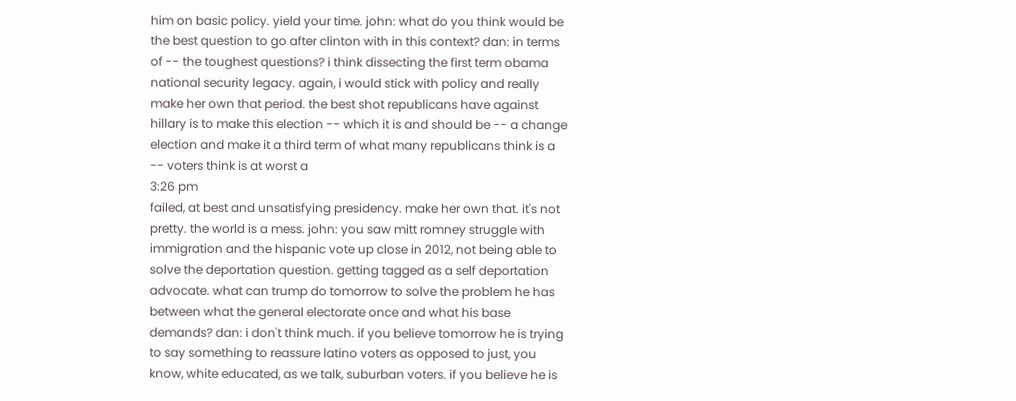him on basic policy. yield your time. john: what do you think would be the best question to go after clinton with in this context? dan: in terms of -- the toughest questions? i think dissecting the first term obama national security legacy. again, i would stick with policy and really make her own that period. the best shot republicans have against hillary is to make this election -- which it is and should be -- a change election and make it a third term of what many republicans think is a -- voters think is at worst a
3:26 pm
failed, at best and unsatisfying presidency. make her own that. it's not pretty. the world is a mess. john: you saw mitt romney struggle with immigration and the hispanic vote up close in 2012, not being able to solve the deportation question. getting tagged as a self deportation advocate. what can trump do tomorrow to solve the problem he has between what the general electorate once and what his base demands? dan: i don't think much. if you believe tomorrow he is trying to say something to reassure latino voters as opposed to just, you know, white educated, as we talk, suburban voters. if you believe he is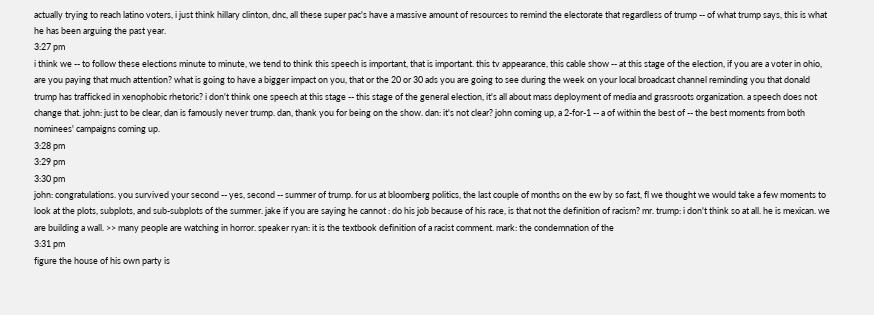actually trying to reach latino voters, i just think hillary clinton, dnc, all these super pac's have a massive amount of resources to remind the electorate that regardless of trump -- of what trump says, this is what he has been arguing the past year.
3:27 pm
i think we -- to follow these elections minute to minute, we tend to think this speech is important, that is important. this tv appearance, this cable show -- at this stage of the election, if you are a voter in ohio, are you paying that much attention? what is going to have a bigger impact on you, that or the 20 or 30 ads you are going to see during the week on your local broadcast channel reminding you that donald trump has trafficked in xenophobic rhetoric? i don't think one speech at this stage -- this stage of the general election, it's all about mass deployment of media and grassroots organization. a speech does not change that. john: just to be clear, dan is famously never trump. dan, thank you for being on the show. dan: it's not clear? john coming up, a 2-for-1 -- a of within the best of -- the best moments from both nominees' campaigns coming up.
3:28 pm
3:29 pm
3:30 pm
john: congratulations. you survived your second -- yes, second -- summer of trump. for us at bloomberg politics, the last couple of months on the ew by so fast, fl we thought we would take a few moments to look at the plots, subplots, and sub-subplots of the summer. jake if you are saying he cannot : do his job because of his race, is that not the definition of racism? mr. trump: i don't think so at all. he is mexican. we are building a wall. >> many people are watching in horror. speaker ryan: it is the textbook definition of a racist comment. mark: the condemnation of the
3:31 pm
figure the house of his own party is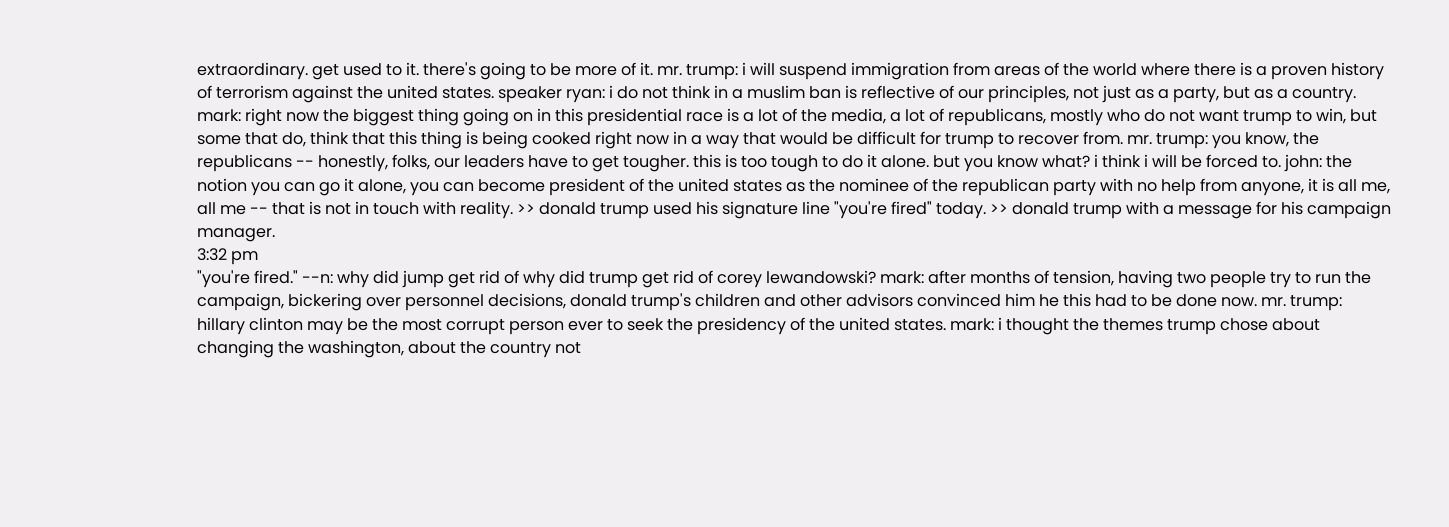extraordinary. get used to it. there's going to be more of it. mr. trump: i will suspend immigration from areas of the world where there is a proven history of terrorism against the united states. speaker ryan: i do not think in a muslim ban is reflective of our principles, not just as a party, but as a country. mark: right now the biggest thing going on in this presidential race is a lot of the media, a lot of republicans, mostly who do not want trump to win, but some that do, think that this thing is being cooked right now in a way that would be difficult for trump to recover from. mr. trump: you know, the republicans -- honestly, folks, our leaders have to get tougher. this is too tough to do it alone. but you know what? i think i will be forced to. john: the notion you can go it alone, you can become president of the united states as the nominee of the republican party with no help from anyone, it is all me, all me -- that is not in touch with reality. >> donald trump used his signature line "you're fired" today. >> donald trump with a message for his campaign manager.
3:32 pm
"you're fired." --n: why did jump get rid of why did trump get rid of corey lewandowski? mark: after months of tension, having two people try to run the campaign, bickering over personnel decisions, donald trump's children and other advisors convinced him he this had to be done now. mr. trump: hillary clinton may be the most corrupt person ever to seek the presidency of the united states. mark: i thought the themes trump chose about changing the washington, about the country not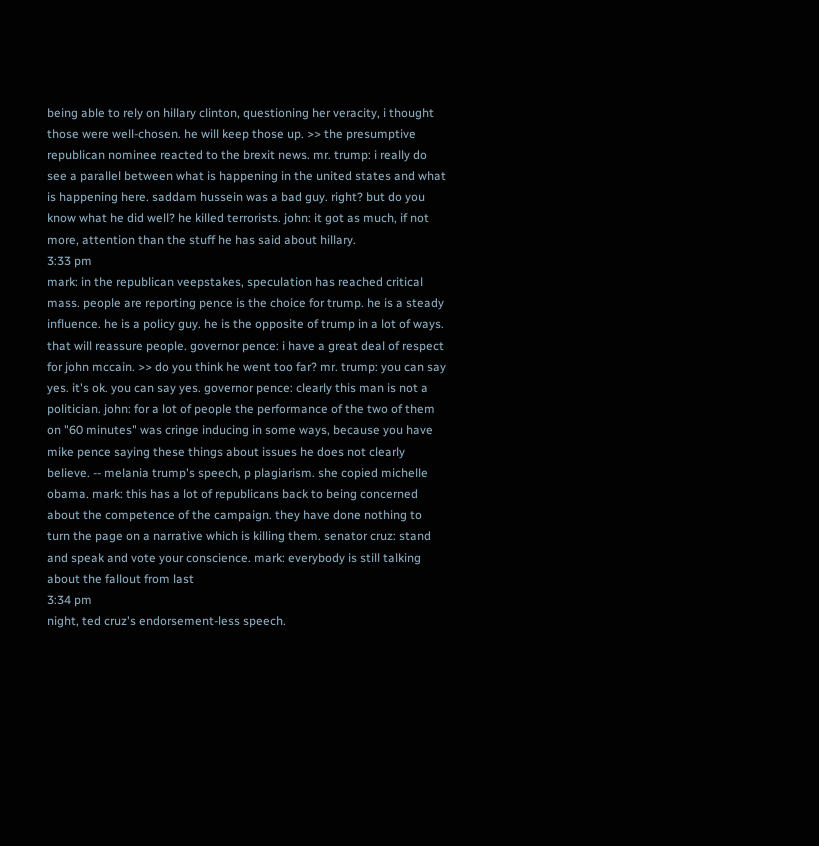being able to rely on hillary clinton, questioning her veracity, i thought those were well-chosen. he will keep those up. >> the presumptive republican nominee reacted to the brexit news. mr. trump: i really do see a parallel between what is happening in the united states and what is happening here. saddam hussein was a bad guy. right? but do you know what he did well? he killed terrorists. john: it got as much, if not more, attention than the stuff he has said about hillary.
3:33 pm
mark: in the republican veepstakes, speculation has reached critical mass. people are reporting pence is the choice for trump. he is a steady influence. he is a policy guy. he is the opposite of trump in a lot of ways. that will reassure people. governor pence: i have a great deal of respect for john mccain. >> do you think he went too far? mr. trump: you can say yes. it's ok. you can say yes. governor pence: clearly this man is not a politician. john: for a lot of people the performance of the two of them on "60 minutes" was cringe inducing in some ways, because you have mike pence saying these things about issues he does not clearly believe. -- melania trump's speech, p plagiarism. she copied michelle obama. mark: this has a lot of republicans back to being concerned about the competence of the campaign. they have done nothing to turn the page on a narrative which is killing them. senator cruz: stand and speak and vote your conscience. mark: everybody is still talking about the fallout from last
3:34 pm
night, ted cruz's endorsement-less speech.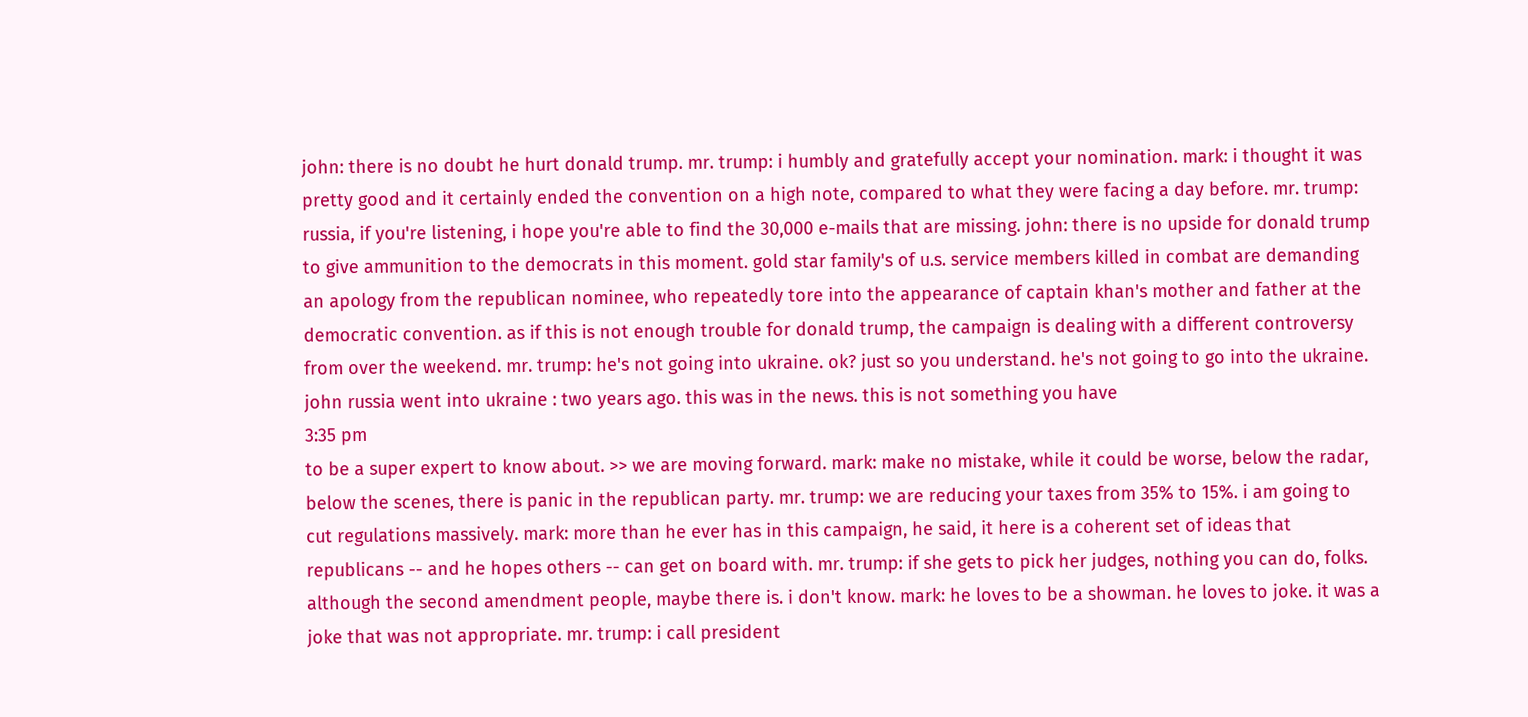john: there is no doubt he hurt donald trump. mr. trump: i humbly and gratefully accept your nomination. mark: i thought it was pretty good and it certainly ended the convention on a high note, compared to what they were facing a day before. mr. trump: russia, if you're listening, i hope you're able to find the 30,000 e-mails that are missing. john: there is no upside for donald trump to give ammunition to the democrats in this moment. gold star family's of u.s. service members killed in combat are demanding an apology from the republican nominee, who repeatedly tore into the appearance of captain khan's mother and father at the democratic convention. as if this is not enough trouble for donald trump, the campaign is dealing with a different controversy from over the weekend. mr. trump: he's not going into ukraine. ok? just so you understand. he's not going to go into the ukraine. john russia went into ukraine : two years ago. this was in the news. this is not something you have
3:35 pm
to be a super expert to know about. >> we are moving forward. mark: make no mistake, while it could be worse, below the radar, below the scenes, there is panic in the republican party. mr. trump: we are reducing your taxes from 35% to 15%. i am going to cut regulations massively. mark: more than he ever has in this campaign, he said, it here is a coherent set of ideas that republicans -- and he hopes others -- can get on board with. mr. trump: if she gets to pick her judges, nothing you can do, folks. although the second amendment people, maybe there is. i don't know. mark: he loves to be a showman. he loves to joke. it was a joke that was not appropriate. mr. trump: i call president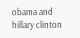obama and hillary clinton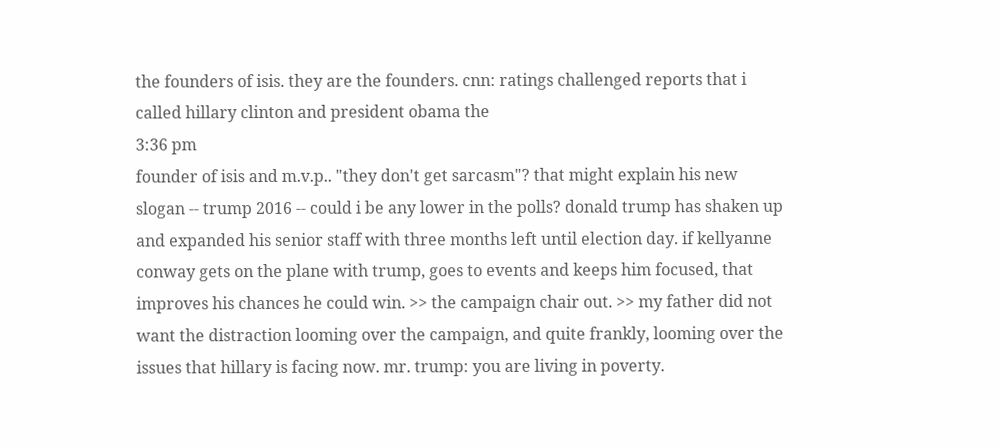the founders of isis. they are the founders. cnn: ratings challenged reports that i called hillary clinton and president obama the
3:36 pm
founder of isis and m.v.p.. "they don't get sarcasm"? that might explain his new slogan -- trump 2016 -- could i be any lower in the polls? donald trump has shaken up and expanded his senior staff with three months left until election day. if kellyanne conway gets on the plane with trump, goes to events and keeps him focused, that improves his chances he could win. >> the campaign chair out. >> my father did not want the distraction looming over the campaign, and quite frankly, looming over the issues that hillary is facing now. mr. trump: you are living in poverty.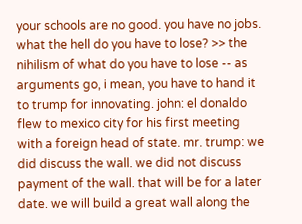your schools are no good. you have no jobs. what the hell do you have to lose? >> the nihilism of what do you have to lose -- as arguments go, i mean, you have to hand it to trump for innovating. john: el donaldo flew to mexico city for his first meeting with a foreign head of state. mr. trump: we did discuss the wall. we did not discuss payment of the wall. that will be for a later date. we will build a great wall along the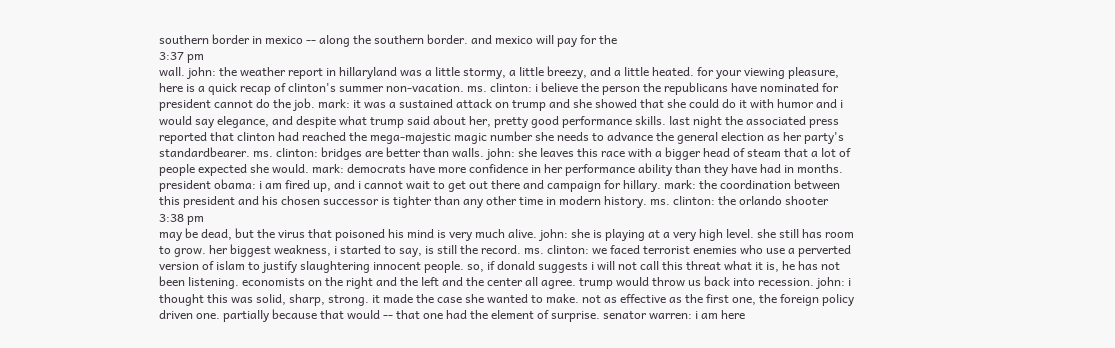southern border in mexico -- along the southern border. and mexico will pay for the
3:37 pm
wall. john: the weather report in hillaryland was a little stormy, a little breezy, and a little heated. for your viewing pleasure, here is a quick recap of clinton's summer non-vacation. ms. clinton: i believe the person the republicans have nominated for president cannot do the job. mark: it was a sustained attack on trump and she showed that she could do it with humor and i would say elegance, and despite what trump said about her, pretty good performance skills. last night the associated press reported that clinton had reached the mega-majestic magic number she needs to advance the general election as her party's standardbearer. ms. clinton: bridges are better than walls. john: she leaves this race with a bigger head of steam that a lot of people expected she would. mark: democrats have more confidence in her performance ability than they have had in months. president obama: i am fired up, and i cannot wait to get out there and campaign for hillary. mark: the coordination between this president and his chosen successor is tighter than any other time in modern history. ms. clinton: the orlando shooter
3:38 pm
may be dead, but the virus that poisoned his mind is very much alive. john: she is playing at a very high level. she still has room to grow. her biggest weakness, i started to say, is still the record. ms. clinton: we faced terrorist enemies who use a perverted version of islam to justify slaughtering innocent people. so, if donald suggests i will not call this threat what it is, he has not been listening. economists on the right and the left and the center all agree. trump would throw us back into recession. john: i thought this was solid, sharp, strong. it made the case she wanted to make. not as effective as the first one, the foreign policy driven one. partially because that would -- that one had the element of surprise. senator warren: i am here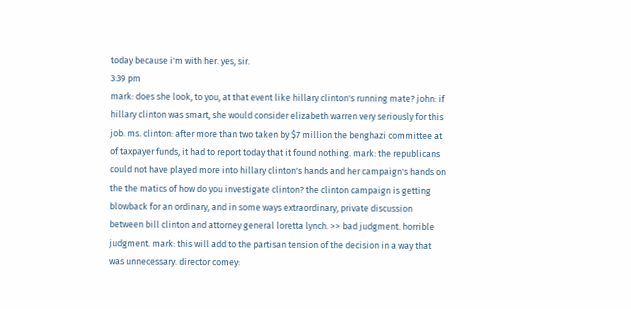today because i'm with her. yes, sir.
3:39 pm
mark: does she look, to you, at that event like hillary clinton's running mate? john: if hillary clinton was smart, she would consider elizabeth warren very seriously for this job. ms. clinton: after more than two taken by $7 million the benghazi committee at of taxpayer funds, it had to report today that it found nothing. mark: the republicans could not have played more into hillary clinton's hands and her campaign's hands on the the matics of how do you investigate clinton? the clinton campaign is getting blowback for an ordinary, and in some ways extraordinary, private discussion between bill clinton and attorney general loretta lynch. >> bad judgment. horrible judgment. mark: this will add to the partisan tension of the decision in a way that was unnecessary. director comey: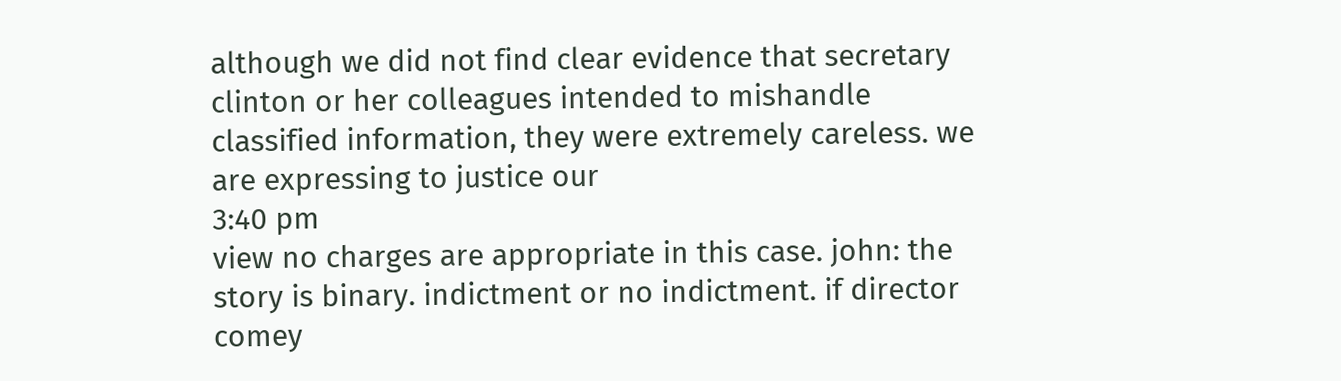although we did not find clear evidence that secretary clinton or her colleagues intended to mishandle classified information, they were extremely careless. we are expressing to justice our
3:40 pm
view no charges are appropriate in this case. john: the story is binary. indictment or no indictment. if director comey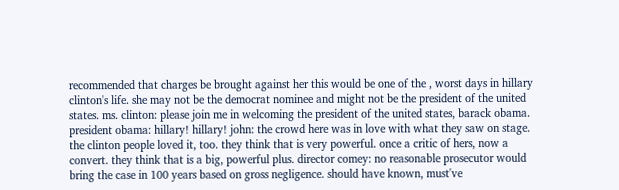recommended that charges be brought against her this would be one of the , worst days in hillary clinton's life. she may not be the democrat nominee and might not be the president of the united states. ms. clinton: please join me in welcoming the president of the united states, barack obama. president obama: hillary! hillary! john: the crowd here was in love with what they saw on stage. the clinton people loved it, too. they think that is very powerful. once a critic of hers, now a convert. they think that is a big, powerful plus. director comey: no reasonable prosecutor would bring the case in 100 years based on gross negligence. should have known, must've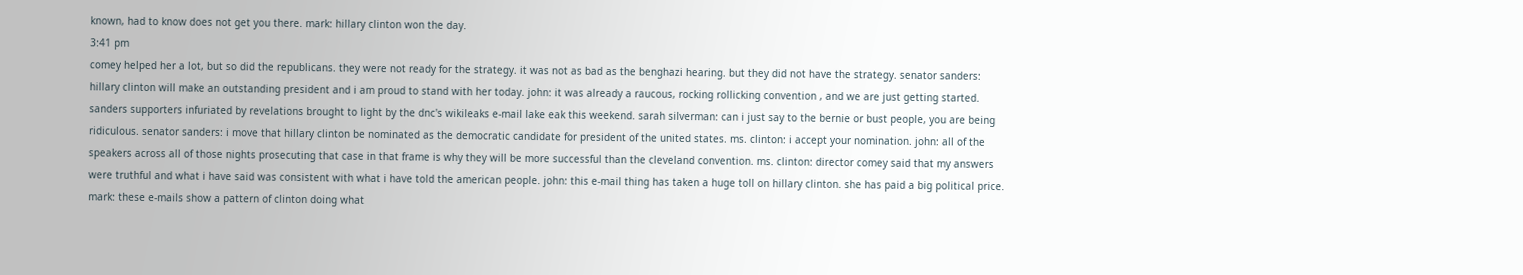known, had to know does not get you there. mark: hillary clinton won the day.
3:41 pm
comey helped her a lot, but so did the republicans. they were not ready for the strategy. it was not as bad as the benghazi hearing. but they did not have the strategy. senator sanders: hillary clinton will make an outstanding president and i am proud to stand with her today. john: it was already a raucous, rocking rollicking convention , and we are just getting started. sanders supporters infuriated by revelations brought to light by the dnc's wikileaks e-mail lake eak this weekend. sarah silverman: can i just say to the bernie or bust people, you are being ridiculous. senator sanders: i move that hillary clinton be nominated as the democratic candidate for president of the united states. ms. clinton: i accept your nomination. john: all of the speakers across all of those nights prosecuting that case in that frame is why they will be more successful than the cleveland convention. ms. clinton: director comey said that my answers were truthful and what i have said was consistent with what i have told the american people. john: this e-mail thing has taken a huge toll on hillary clinton. she has paid a big political price. mark: these e-mails show a pattern of clinton doing what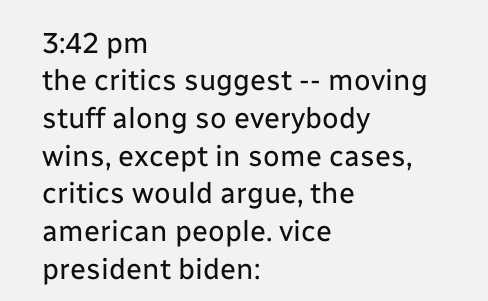3:42 pm
the critics suggest -- moving stuff along so everybody wins, except in some cases, critics would argue, the american people. vice president biden: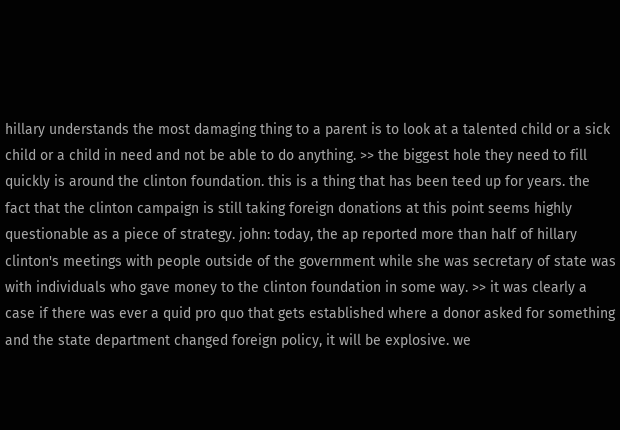hillary understands the most damaging thing to a parent is to look at a talented child or a sick child or a child in need and not be able to do anything. >> the biggest hole they need to fill quickly is around the clinton foundation. this is a thing that has been teed up for years. the fact that the clinton campaign is still taking foreign donations at this point seems highly questionable as a piece of strategy. john: today, the ap reported more than half of hillary clinton's meetings with people outside of the government while she was secretary of state was with individuals who gave money to the clinton foundation in some way. >> it was clearly a case if there was ever a quid pro quo that gets established where a donor asked for something and the state department changed foreign policy, it will be explosive. we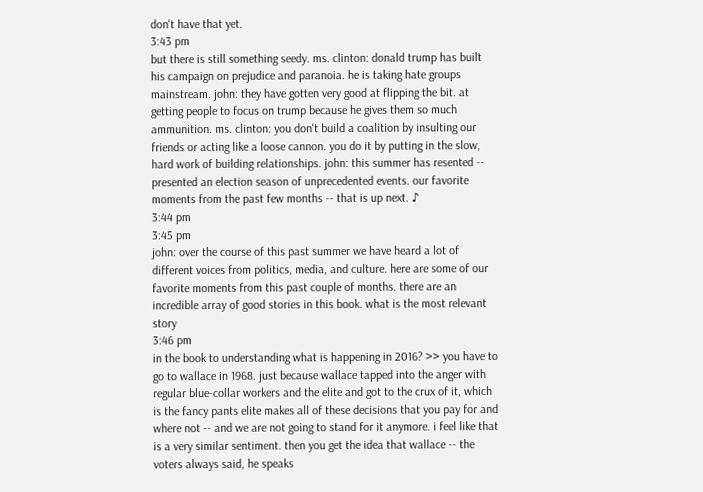don't have that yet.
3:43 pm
but there is still something seedy. ms. clinton: donald trump has built his campaign on prejudice and paranoia. he is taking hate groups mainstream. john: they have gotten very good at flipping the bit. at getting people to focus on trump because he gives them so much ammunition. ms. clinton: you don't build a coalition by insulting our friends or acting like a loose cannon. you do it by putting in the slow, hard work of building relationships. john: this summer has resented -- presented an election season of unprecedented events. our favorite moments from the past few months -- that is up next. ♪
3:44 pm
3:45 pm
john: over the course of this past summer we have heard a lot of different voices from politics, media, and culture. here are some of our favorite moments from this past couple of months. there are an incredible array of good stories in this book. what is the most relevant story
3:46 pm
in the book to understanding what is happening in 2016? >> you have to go to wallace in 1968. just because wallace tapped into the anger with regular blue-collar workers and the elite and got to the crux of it, which is the fancy pants elite makes all of these decisions that you pay for and where not -- and we are not going to stand for it anymore. i feel like that is a very similar sentiment. then you get the idea that wallace -- the voters always said, he speaks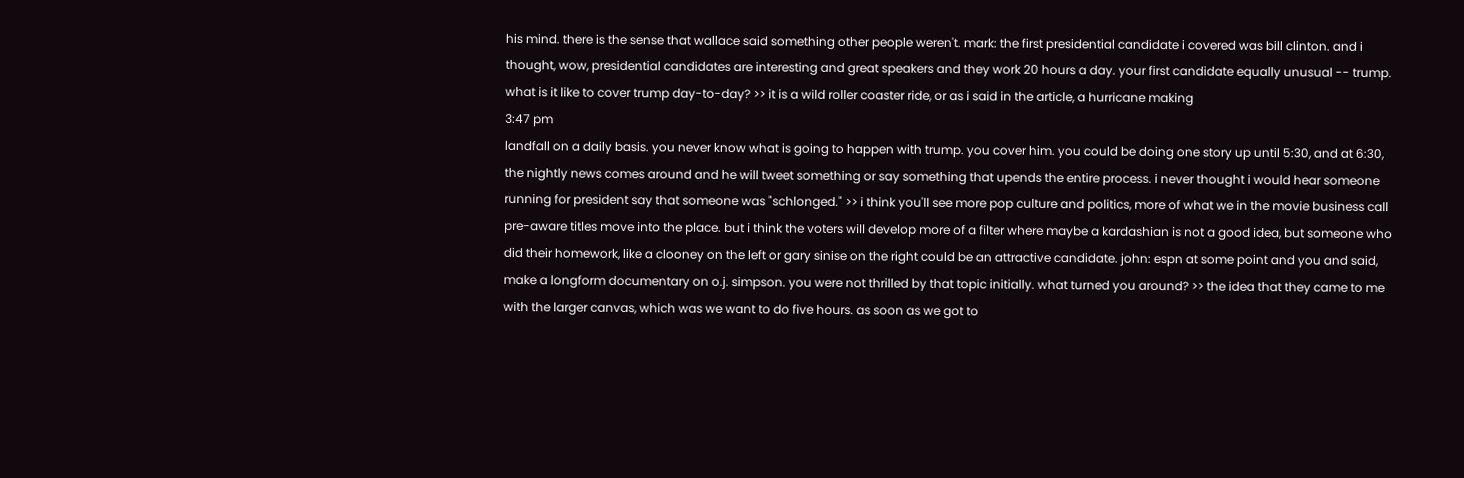his mind. there is the sense that wallace said something other people weren't. mark: the first presidential candidate i covered was bill clinton. and i thought, wow, presidential candidates are interesting and great speakers and they work 20 hours a day. your first candidate equally unusual -- trump. what is it like to cover trump day-to-day? >> it is a wild roller coaster ride, or as i said in the article, a hurricane making
3:47 pm
landfall on a daily basis. you never know what is going to happen with trump. you cover him. you could be doing one story up until 5:30, and at 6:30, the nightly news comes around and he will tweet something or say something that upends the entire process. i never thought i would hear someone running for president say that someone was "schlonged." >> i think you'll see more pop culture and politics, more of what we in the movie business call pre-aware titles move into the place. but i think the voters will develop more of a filter where maybe a kardashian is not a good idea, but someone who did their homework, like a clooney on the left or gary sinise on the right could be an attractive candidate. john: espn at some point and you and said, make a longform documentary on o.j. simpson. you were not thrilled by that topic initially. what turned you around? >> the idea that they came to me with the larger canvas, which was we want to do five hours. as soon as we got to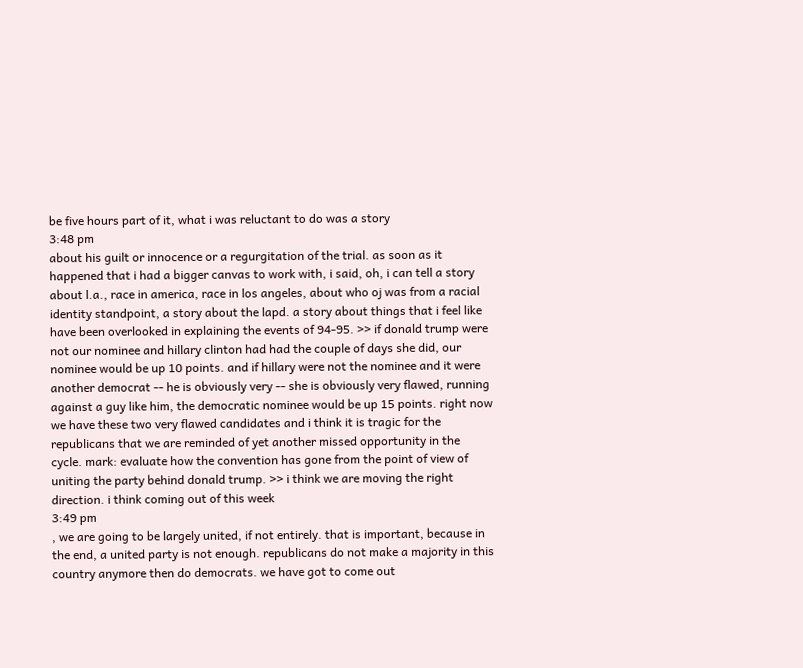be five hours part of it, what i was reluctant to do was a story
3:48 pm
about his guilt or innocence or a regurgitation of the trial. as soon as it happened that i had a bigger canvas to work with, i said, oh, i can tell a story about l.a., race in america, race in los angeles, about who oj was from a racial identity standpoint, a story about the lapd. a story about things that i feel like have been overlooked in explaining the events of 94-95. >> if donald trump were not our nominee and hillary clinton had had the couple of days she did, our nominee would be up 10 points. and if hillary were not the nominee and it were another democrat -- he is obviously very -- she is obviously very flawed, running against a guy like him, the democratic nominee would be up 15 points. right now we have these two very flawed candidates and i think it is tragic for the republicans that we are reminded of yet another missed opportunity in the cycle. mark: evaluate how the convention has gone from the point of view of uniting the party behind donald trump. >> i think we are moving the right direction. i think coming out of this week
3:49 pm
, we are going to be largely united, if not entirely. that is important, because in the end, a united party is not enough. republicans do not make a majority in this country anymore then do democrats. we have got to come out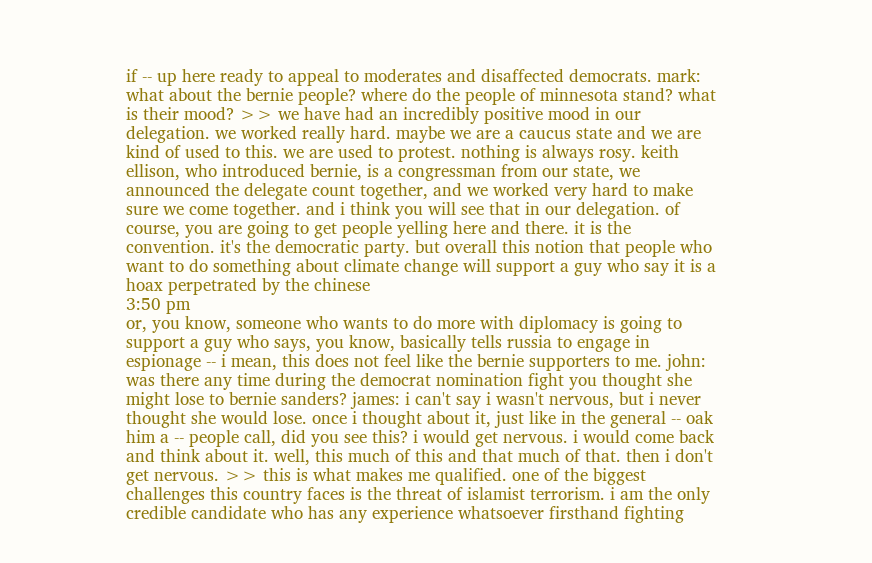if -- up here ready to appeal to moderates and disaffected democrats. mark: what about the bernie people? where do the people of minnesota stand? what is their mood? >> we have had an incredibly positive mood in our delegation. we worked really hard. maybe we are a caucus state and we are kind of used to this. we are used to protest. nothing is always rosy. keith ellison, who introduced bernie, is a congressman from our state, we announced the delegate count together, and we worked very hard to make sure we come together. and i think you will see that in our delegation. of course, you are going to get people yelling here and there. it is the convention. it's the democratic party. but overall this notion that people who want to do something about climate change will support a guy who say it is a hoax perpetrated by the chinese
3:50 pm
or, you know, someone who wants to do more with diplomacy is going to support a guy who says, you know, basically tells russia to engage in espionage -- i mean, this does not feel like the bernie supporters to me. john: was there any time during the democrat nomination fight you thought she might lose to bernie sanders? james: i can't say i wasn't nervous, but i never thought she would lose. once i thought about it, just like in the general -- oak him a -- people call, did you see this? i would get nervous. i would come back and think about it. well, this much of this and that much of that. then i don't get nervous. >> this is what makes me qualified. one of the biggest challenges this country faces is the threat of islamist terrorism. i am the only credible candidate who has any experience whatsoever firsthand fighting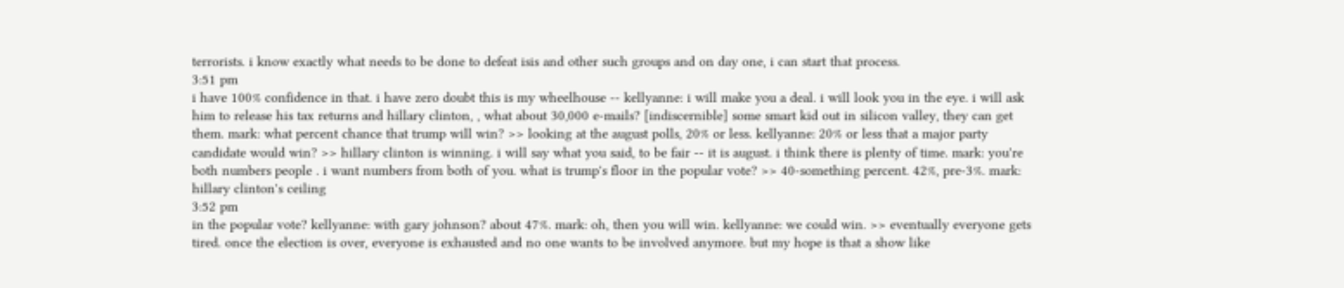terrorists. i know exactly what needs to be done to defeat isis and other such groups and on day one, i can start that process.
3:51 pm
i have 100% confidence in that. i have zero doubt this is my wheelhouse -- kellyanne: i will make you a deal. i will look you in the eye. i will ask him to release his tax returns and hillary clinton, , what about 30,000 e-mails? [indiscernible] some smart kid out in silicon valley, they can get them. mark: what percent chance that trump will win? >> looking at the august polls, 20% or less. kellyanne: 20% or less that a major party candidate would win? >> hillary clinton is winning. i will say what you said, to be fair -- it is august. i think there is plenty of time. mark: you're both numbers people . i want numbers from both of you. what is trump's floor in the popular vote? >> 40-something percent. 42%, pre-3%. mark: hillary clinton's ceiling
3:52 pm
in the popular vote? kellyanne: with gary johnson? about 47%. mark: oh, then you will win. kellyanne: we could win. >> eventually everyone gets tired. once the election is over, everyone is exhausted and no one wants to be involved anymore. but my hope is that a show like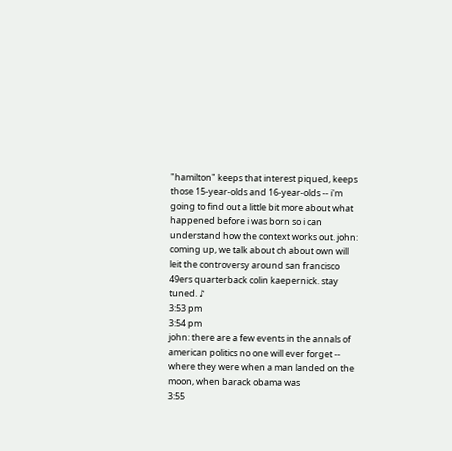"hamilton" keeps that interest piqued, keeps those 15-year-olds and 16-year-olds -- i'm going to find out a little bit more about what happened before i was born so i can understand how the context works out. john: coming up, we talk about ch about own will leit the controversy around san francisco 49ers quarterback colin kaepernick. stay tuned. ♪
3:53 pm
3:54 pm
john: there are a few events in the annals of american politics no one will ever forget -- where they were when a man landed on the moon, when barack obama was
3:55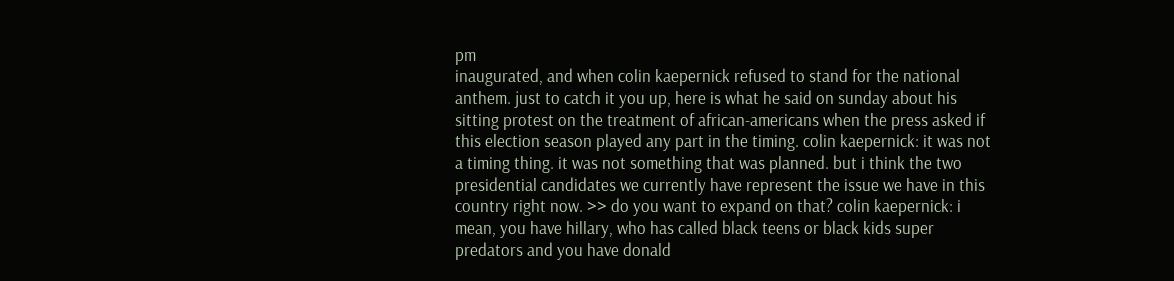pm
inaugurated, and when colin kaepernick refused to stand for the national anthem. just to catch it you up, here is what he said on sunday about his sitting protest on the treatment of african-americans when the press asked if this election season played any part in the timing. colin kaepernick: it was not a timing thing. it was not something that was planned. but i think the two presidential candidates we currently have represent the issue we have in this country right now. >> do you want to expand on that? colin kaepernick: i mean, you have hillary, who has called black teens or black kids super predators and you have donald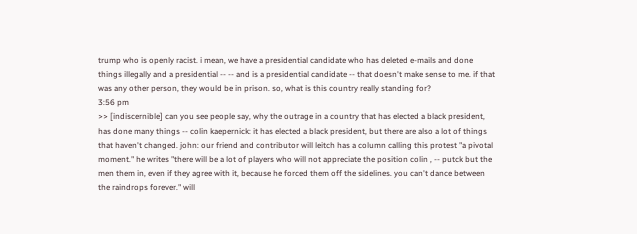trump who is openly racist. i mean, we have a presidential candidate who has deleted e-mails and done things illegally and a presidential -- -- and is a presidential candidate -- that doesn't make sense to me. if that was any other person, they would be in prison. so, what is this country really standing for?
3:56 pm
>> [indiscernible] can you see people say, why the outrage in a country that has elected a black president, has done many things -- colin kaepernick: it has elected a black president, but there are also a lot of things that haven't changed. john: our friend and contributor will leitch has a column calling this protest "a pivotal moment." he writes "there will be a lot of players who will not appreciate the position colin , -- putck but the men them in, even if they agree with it, because he forced them off the sidelines. you can't dance between the raindrops forever." will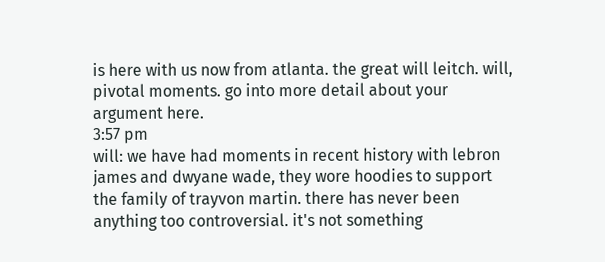is here with us now from atlanta. the great will leitch. will, pivotal moments. go into more detail about your argument here.
3:57 pm
will: we have had moments in recent history with lebron james and dwyane wade, they wore hoodies to support the family of trayvon martin. there has never been anything too controversial. it's not something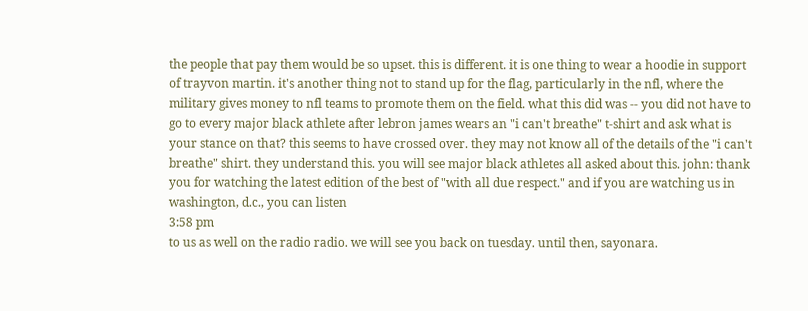the people that pay them would be so upset. this is different. it is one thing to wear a hoodie in support of trayvon martin. it's another thing not to stand up for the flag, particularly in the nfl, where the military gives money to nfl teams to promote them on the field. what this did was -- you did not have to go to every major black athlete after lebron james wears an "i can't breathe" t-shirt and ask what is your stance on that? this seems to have crossed over. they may not know all of the details of the "i can't breathe" shirt. they understand this. you will see major black athletes all asked about this. john: thank you for watching the latest edition of the best of "with all due respect." and if you are watching us in washington, d.c., you can listen
3:58 pm
to us as well on the radio radio. we will see you back on tuesday. until then, sayonara.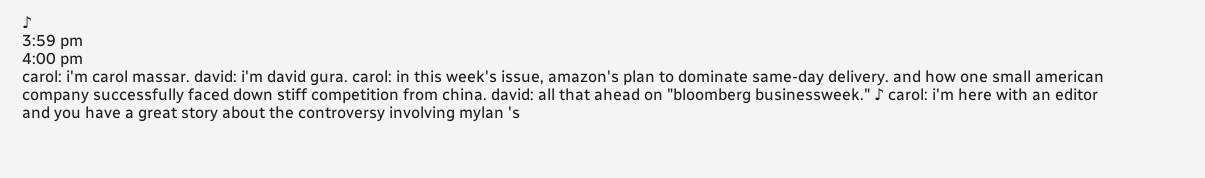♪
3:59 pm
4:00 pm
carol: i'm carol massar. david: i'm david gura. carol: in this week's issue, amazon's plan to dominate same-day delivery. and how one small american company successfully faced down stiff competition from china. david: all that ahead on "bloomberg businessweek." ♪ carol: i'm here with an editor and you have a great story about the controversy involving mylan 's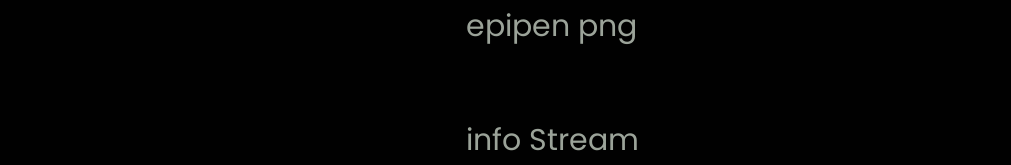epipen png


info Stream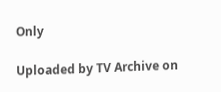Only

Uploaded by TV Archive on